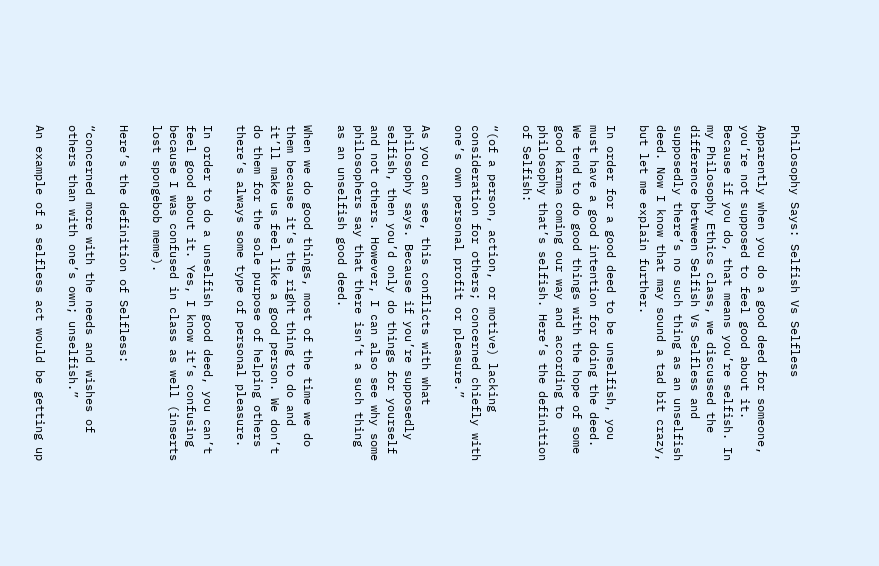Philosophy Says: Selfish Vs Selfless

Apparently when you do a good deed for someone, you’re not supposed to feel good about it. Because if you do, that means you’re selfish. In my Philosophy Ethics class, we discussed the difference between Selfish Vs Selfless and supposedly there’s no such thing as an unselfish deed. Now I know that may sound a tad bit crazy, but let me explain further.

In order for a good deed to be unselfish, you must have a good intention for doing the deed. We tend to do good things with the hope of some good karma coming our way and according to philosophy that’s selfish. Here’s the definition of Selfish:

“(of a person, action, or motive) lacking consideration for others; concerned chiefly with one’s own personal profit or pleasure.”

As you can see, this conflicts with what philosophy says. Because if you’re supposedly selfish, then you’d only do things for yourself and not others. However, I can also see why some philosophers say that there isn’t a such thing as an unselfish good deed.

When we do good things, most of the time we do them because it’s the right thing to do and it’ll make us feel like a good person. We don’t do them for the sole purpose of helping others there’s always some type of personal pleasure.

In order to do a unselfish good deed, you can’t feel good about it. Yes, I know it’s confusing because I was confused in class as well (inserts lost spongebob meme).

Here’s the definition of Selfless:

“concerned more with the needs and wishes of others than with one’s own; unselfish.”

An example of a selfless act would be getting up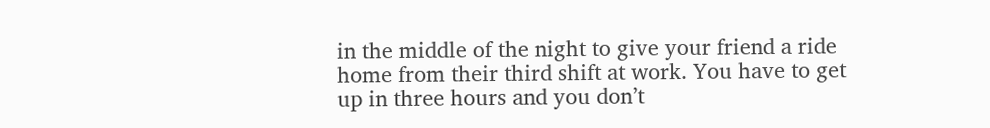in the middle of the night to give your friend a ride home from their third shift at work. You have to get up in three hours and you don’t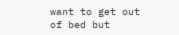want to get out of bed but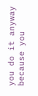you do it anyway because you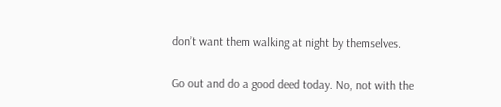don’t want them walking at night by themselves.

Go out and do a good deed today. No, not with the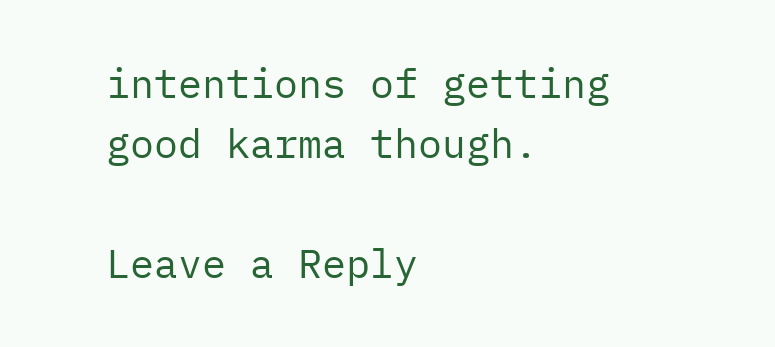intentions of getting good karma though.

Leave a Reply